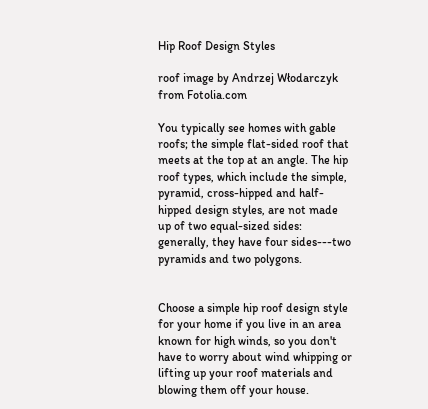Hip Roof Design Styles

roof image by Andrzej Włodarczyk from Fotolia.com

You typically see homes with gable roofs; the simple flat-sided roof that meets at the top at an angle. The hip roof types, which include the simple, pyramid, cross-hipped and half-hipped design styles, are not made up of two equal-sized sides: generally, they have four sides---two pyramids and two polygons.


Choose a simple hip roof design style for your home if you live in an area known for high winds, so you don't have to worry about wind whipping or lifting up your roof materials and blowing them off your house.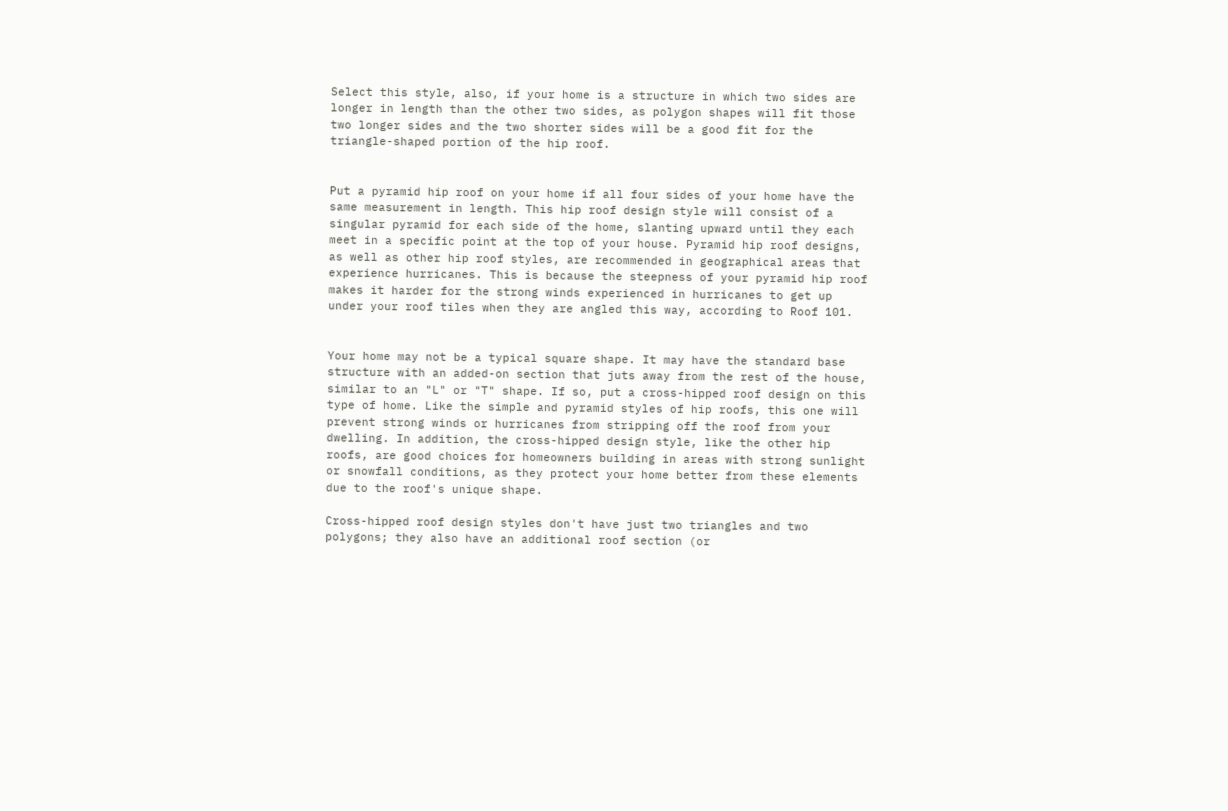Select this style, also, if your home is a structure in which two sides are longer in length than the other two sides, as polygon shapes will fit those two longer sides and the two shorter sides will be a good fit for the triangle-shaped portion of the hip roof.


Put a pyramid hip roof on your home if all four sides of your home have the same measurement in length. This hip roof design style will consist of a singular pyramid for each side of the home, slanting upward until they each meet in a specific point at the top of your house. Pyramid hip roof designs, as well as other hip roof styles, are recommended in geographical areas that experience hurricanes. This is because the steepness of your pyramid hip roof makes it harder for the strong winds experienced in hurricanes to get up under your roof tiles when they are angled this way, according to Roof 101.


Your home may not be a typical square shape. It may have the standard base structure with an added-on section that juts away from the rest of the house, similar to an "L" or "T" shape. If so, put a cross-hipped roof design on this type of home. Like the simple and pyramid styles of hip roofs, this one will prevent strong winds or hurricanes from stripping off the roof from your dwelling. In addition, the cross-hipped design style, like the other hip roofs, are good choices for homeowners building in areas with strong sunlight or snowfall conditions, as they protect your home better from these elements due to the roof's unique shape.

Cross-hipped roof design styles don't have just two triangles and two polygons; they also have an additional roof section (or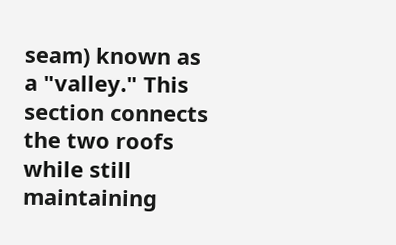seam) known as a "valley." This section connects the two roofs while still maintaining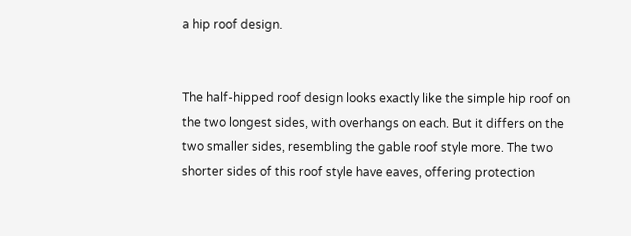a hip roof design.


The half-hipped roof design looks exactly like the simple hip roof on the two longest sides, with overhangs on each. But it differs on the two smaller sides, resembling the gable roof style more. The two shorter sides of this roof style have eaves, offering protection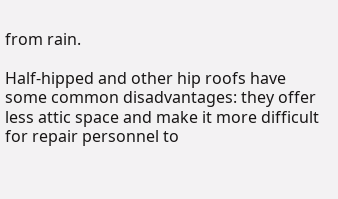from rain.

Half-hipped and other hip roofs have some common disadvantages: they offer less attic space and make it more difficult for repair personnel to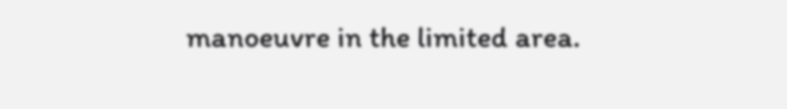manoeuvre in the limited area.